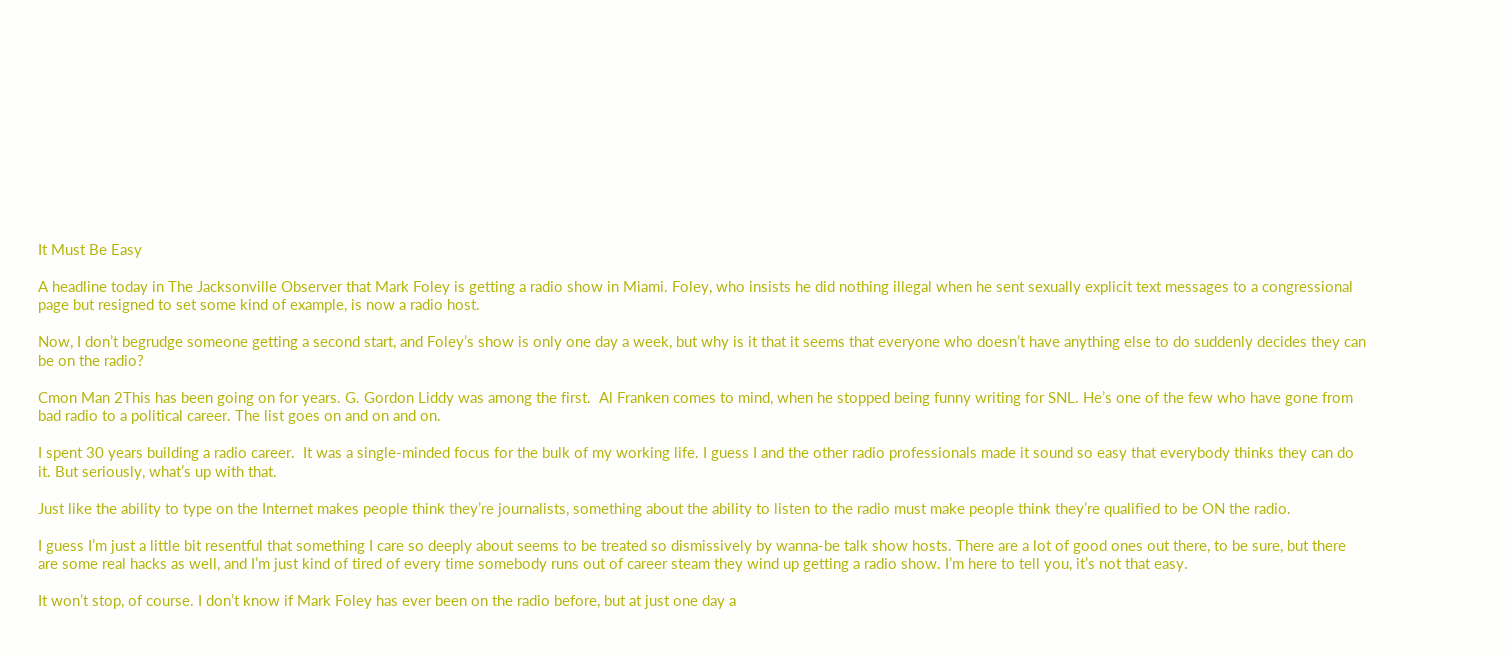It Must Be Easy

A headline today in The Jacksonville Observer that Mark Foley is getting a radio show in Miami. Foley, who insists he did nothing illegal when he sent sexually explicit text messages to a congressional page but resigned to set some kind of example, is now a radio host.

Now, I don’t begrudge someone getting a second start, and Foley’s show is only one day a week, but why is it that it seems that everyone who doesn’t have anything else to do suddenly decides they can be on the radio?

Cmon Man 2This has been going on for years. G. Gordon Liddy was among the first.  Al Franken comes to mind, when he stopped being funny writing for SNL. He’s one of the few who have gone from bad radio to a political career. The list goes on and on and on.

I spent 30 years building a radio career.  It was a single-minded focus for the bulk of my working life. I guess I and the other radio professionals made it sound so easy that everybody thinks they can do it. But seriously, what’s up with that.

Just like the ability to type on the Internet makes people think they’re journalists, something about the ability to listen to the radio must make people think they’re qualified to be ON the radio.

I guess I’m just a little bit resentful that something I care so deeply about seems to be treated so dismissively by wanna-be talk show hosts. There are a lot of good ones out there, to be sure, but there are some real hacks as well, and I’m just kind of tired of every time somebody runs out of career steam they wind up getting a radio show. I’m here to tell you, it’s not that easy.

It won’t stop, of course. I don’t know if Mark Foley has ever been on the radio before, but at just one day a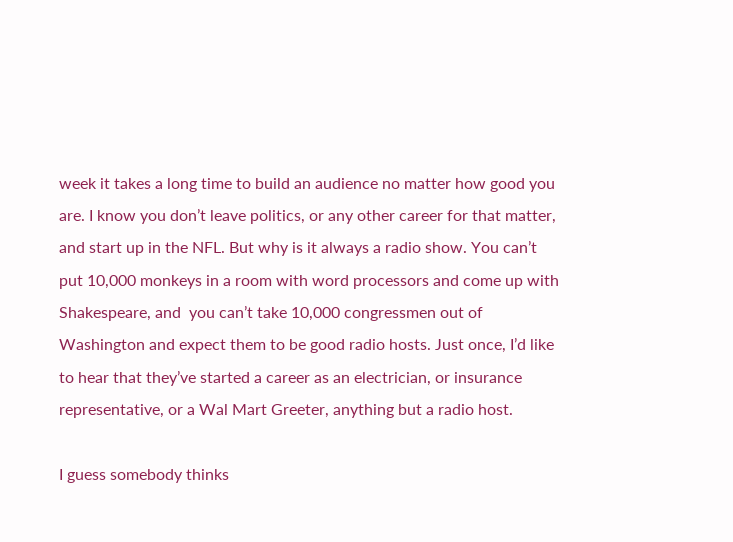week it takes a long time to build an audience no matter how good you are. I know you don’t leave politics, or any other career for that matter, and start up in the NFL. But why is it always a radio show. You can’t put 10,000 monkeys in a room with word processors and come up with Shakespeare, and  you can’t take 10,000 congressmen out of Washington and expect them to be good radio hosts. Just once, I’d like to hear that they’ve started a career as an electrician, or insurance representative, or a Wal Mart Greeter, anything but a radio host.

I guess somebody thinks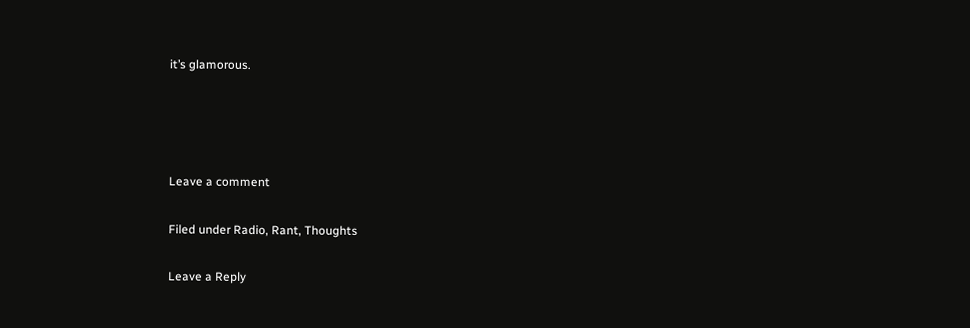it’s glamorous.




Leave a comment

Filed under Radio, Rant, Thoughts

Leave a Reply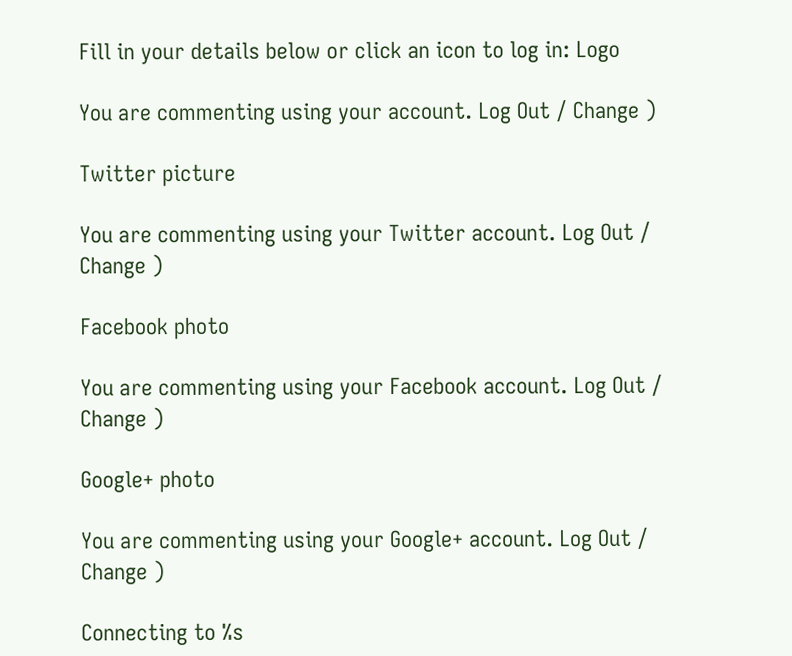Fill in your details below or click an icon to log in: Logo

You are commenting using your account. Log Out / Change )

Twitter picture

You are commenting using your Twitter account. Log Out / Change )

Facebook photo

You are commenting using your Facebook account. Log Out / Change )

Google+ photo

You are commenting using your Google+ account. Log Out / Change )

Connecting to %s